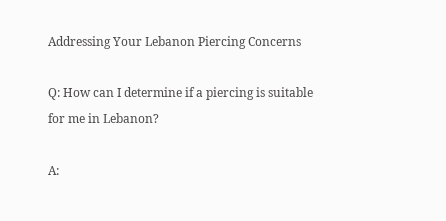Addressing Your Lebanon Piercing Concerns

Q: How can I determine if a piercing is suitable for me in Lebanon?

A: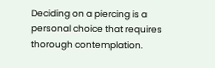Deciding on a piercing is a personal choice that requires thorough contemplation.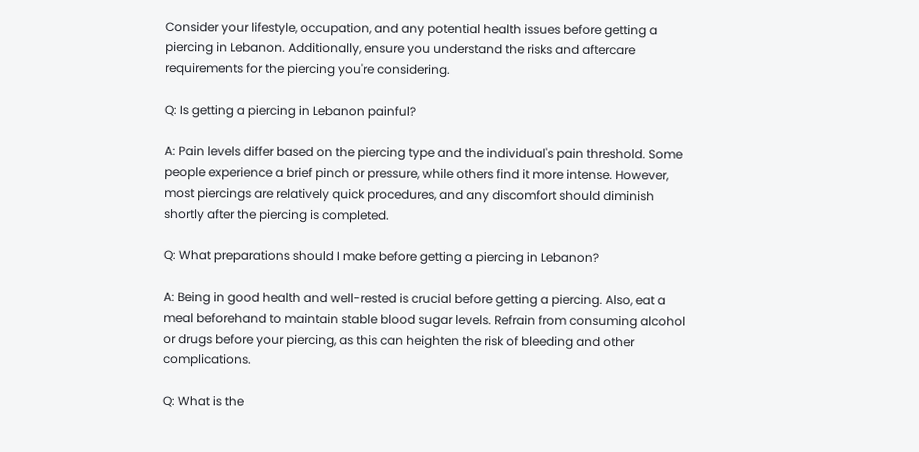Consider your lifestyle, occupation, and any potential health issues before getting a piercing in Lebanon. Additionally, ensure you understand the risks and aftercare requirements for the piercing you're considering.

Q: Is getting a piercing in Lebanon painful?

A: Pain levels differ based on the piercing type and the individual's pain threshold. Some people experience a brief pinch or pressure, while others find it more intense. However, most piercings are relatively quick procedures, and any discomfort should diminish shortly after the piercing is completed.

Q: What preparations should I make before getting a piercing in Lebanon?

A: Being in good health and well-rested is crucial before getting a piercing. Also, eat a meal beforehand to maintain stable blood sugar levels. Refrain from consuming alcohol or drugs before your piercing, as this can heighten the risk of bleeding and other complications.

Q: What is the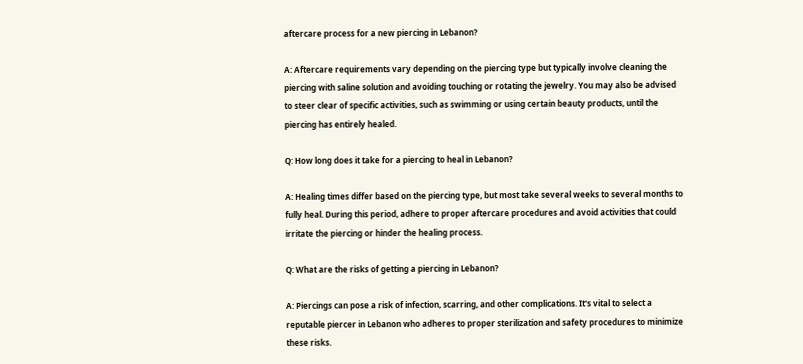aftercare process for a new piercing in Lebanon?

A: Aftercare requirements vary depending on the piercing type but typically involve cleaning the piercing with saline solution and avoiding touching or rotating the jewelry. You may also be advised to steer clear of specific activities, such as swimming or using certain beauty products, until the piercing has entirely healed.

Q: How long does it take for a piercing to heal in Lebanon?

A: Healing times differ based on the piercing type, but most take several weeks to several months to fully heal. During this period, adhere to proper aftercare procedures and avoid activities that could irritate the piercing or hinder the healing process.

Q: What are the risks of getting a piercing in Lebanon?

A: Piercings can pose a risk of infection, scarring, and other complications. It's vital to select a reputable piercer in Lebanon who adheres to proper sterilization and safety procedures to minimize these risks.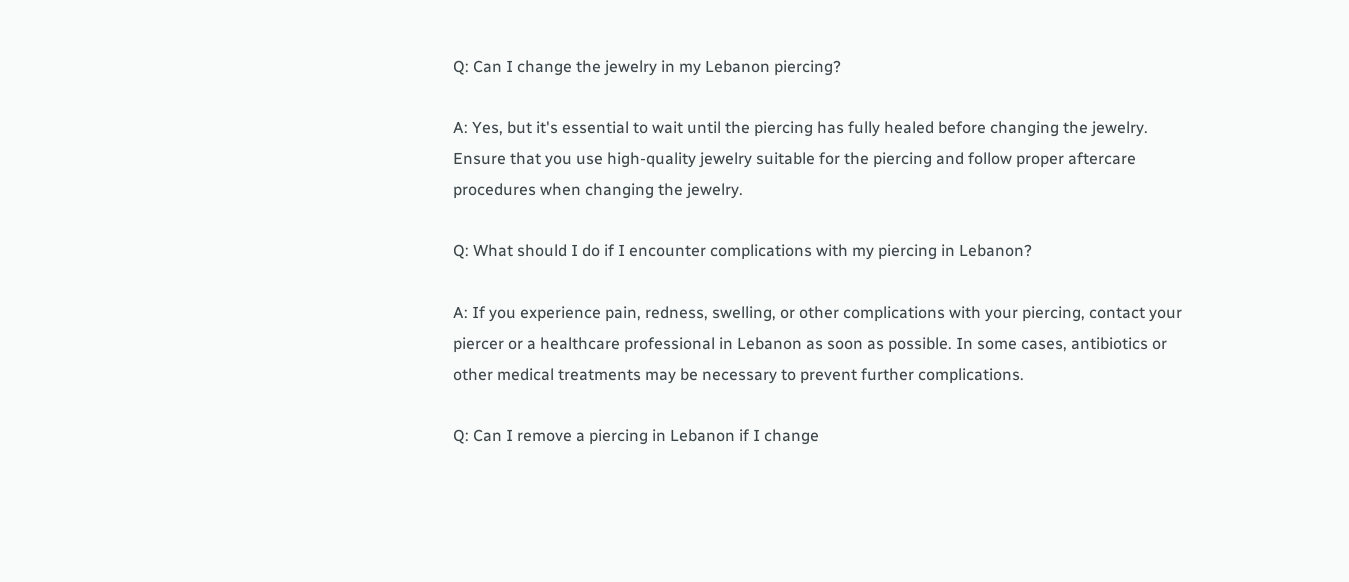Q: Can I change the jewelry in my Lebanon piercing?

A: Yes, but it's essential to wait until the piercing has fully healed before changing the jewelry. Ensure that you use high-quality jewelry suitable for the piercing and follow proper aftercare procedures when changing the jewelry.

Q: What should I do if I encounter complications with my piercing in Lebanon?

A: If you experience pain, redness, swelling, or other complications with your piercing, contact your piercer or a healthcare professional in Lebanon as soon as possible. In some cases, antibiotics or other medical treatments may be necessary to prevent further complications.

Q: Can I remove a piercing in Lebanon if I change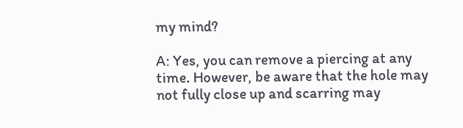my mind?

A: Yes, you can remove a piercing at any time. However, be aware that the hole may not fully close up and scarring may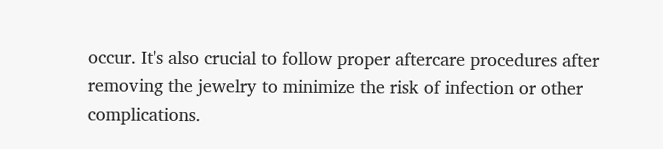occur. It's also crucial to follow proper aftercare procedures after removing the jewelry to minimize the risk of infection or other complications.